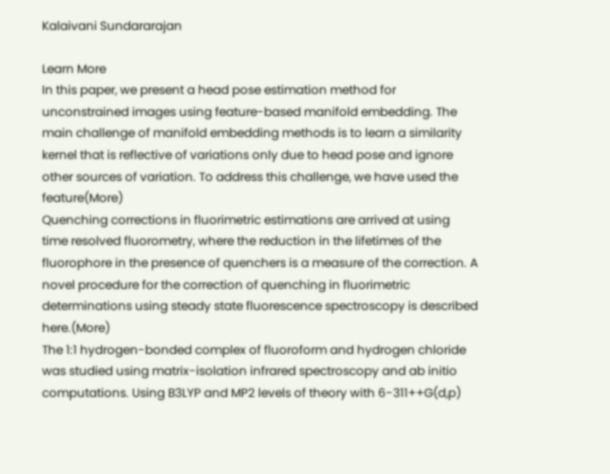Kalaivani Sundararajan

Learn More
In this paper, we present a head pose estimation method for unconstrained images using feature-based manifold embedding. The main challenge of manifold embedding methods is to learn a similarity kernel that is reflective of variations only due to head pose and ignore other sources of variation. To address this challenge, we have used the feature(More)
Quenching corrections in fluorimetric estimations are arrived at using time resolved fluorometry, where the reduction in the lifetimes of the fluorophore in the presence of quenchers is a measure of the correction. A novel procedure for the correction of quenching in fluorimetric determinations using steady state fluorescence spectroscopy is described here.(More)
The 1:1 hydrogen-bonded complex of fluoroform and hydrogen chloride was studied using matrix-isolation infrared spectroscopy and ab initio computations. Using B3LYP and MP2 levels of theory with 6-311++G(d,p)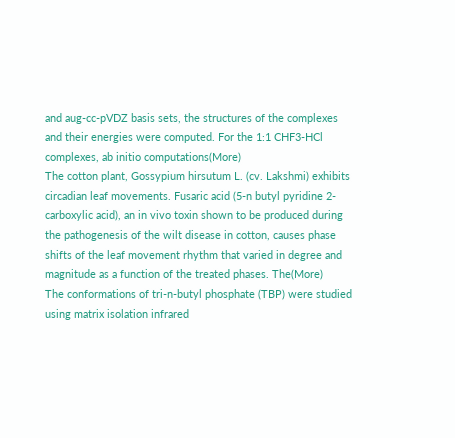and aug-cc-pVDZ basis sets, the structures of the complexes and their energies were computed. For the 1:1 CHF3-HCl complexes, ab initio computations(More)
The cotton plant, Gossypium hirsutum L. (cv. Lakshmi) exhibits circadian leaf movements. Fusaric acid (5-n butyl pyridine 2-carboxylic acid), an in vivo toxin shown to be produced during the pathogenesis of the wilt disease in cotton, causes phase shifts of the leaf movement rhythm that varied in degree and magnitude as a function of the treated phases. The(More)
The conformations of tri-n-butyl phosphate (TBP) were studied using matrix isolation infrared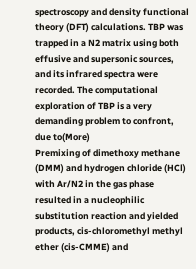spectroscopy and density functional theory (DFT) calculations. TBP was trapped in a N2 matrix using both effusive and supersonic sources, and its infrared spectra were recorded. The computational exploration of TBP is a very demanding problem to confront, due to(More)
Premixing of dimethoxy methane (DMM) and hydrogen chloride (HCl) with Ar/N2 in the gas phase resulted in a nucleophilic substitution reaction and yielded products, cis-chloromethyl methyl ether (cis-CMME) and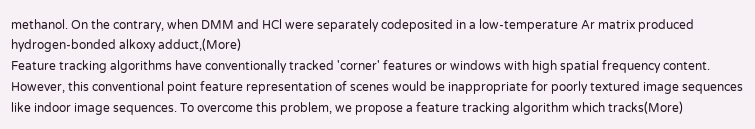methanol. On the contrary, when DMM and HCl were separately codeposited in a low-temperature Ar matrix produced hydrogen-bonded alkoxy adduct,(More)
Feature tracking algorithms have conventionally tracked 'corner' features or windows with high spatial frequency content. However, this conventional point feature representation of scenes would be inappropriate for poorly textured image sequences like indoor image sequences. To overcome this problem, we propose a feature tracking algorithm which tracks(More)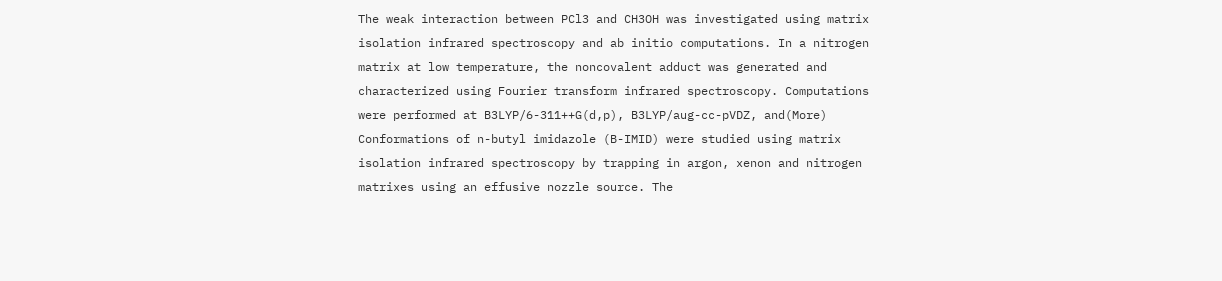The weak interaction between PCl3 and CH3OH was investigated using matrix isolation infrared spectroscopy and ab initio computations. In a nitrogen matrix at low temperature, the noncovalent adduct was generated and characterized using Fourier transform infrared spectroscopy. Computations were performed at B3LYP/6-311++G(d,p), B3LYP/aug-cc-pVDZ, and(More)
Conformations of n-butyl imidazole (B-IMID) were studied using matrix isolation infrared spectroscopy by trapping in argon, xenon and nitrogen matrixes using an effusive nozzle source. The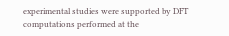experimental studies were supported by DFT computations performed at the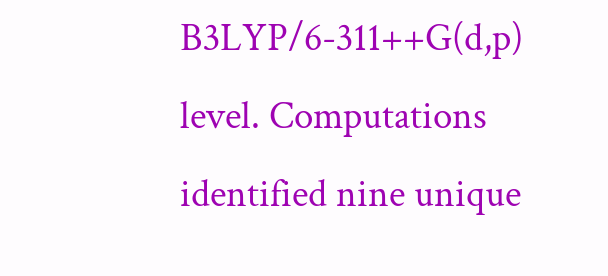B3LYP/6-311++G(d,p) level. Computations identified nine unique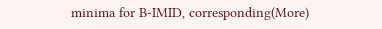minima for B-IMID, corresponding(More)